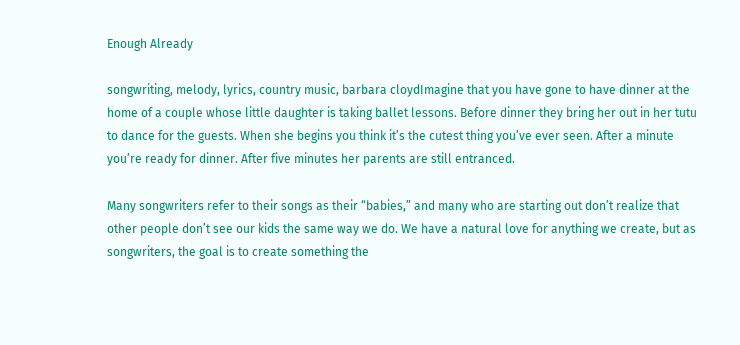Enough Already

songwriting, melody, lyrics, country music, barbara cloydImagine that you have gone to have dinner at the home of a couple whose little daughter is taking ballet lessons. Before dinner they bring her out in her tutu to dance for the guests. When she begins you think it’s the cutest thing you’ve ever seen. After a minute you’re ready for dinner. After five minutes her parents are still entranced.

Many songwriters refer to their songs as their “babies,” and many who are starting out don’t realize that other people don’t see our kids the same way we do. We have a natural love for anything we create, but as songwriters, the goal is to create something the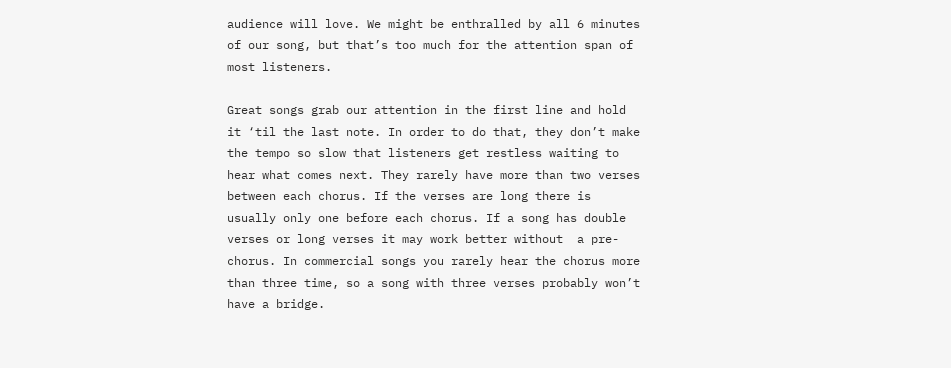audience will love. We might be enthralled by all 6 minutes of our song, but that’s too much for the attention span of most listeners.

Great songs grab our attention in the first line and hold it ‘til the last note. In order to do that, they don’t make the tempo so slow that listeners get restless waiting to hear what comes next. They rarely have more than two verses between each chorus. If the verses are long there is usually only one before each chorus. If a song has double verses or long verses it may work better without  a pre-chorus. In commercial songs you rarely hear the chorus more than three time, so a song with three verses probably won’t have a bridge.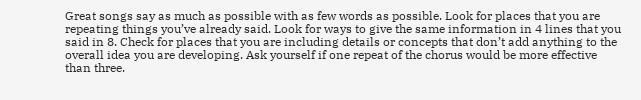Great songs say as much as possible with as few words as possible. Look for places that you are repeating things you’ve already said. Look for ways to give the same information in 4 lines that you said in 8. Check for places that you are including details or concepts that don’t add anything to the overall idea you are developing. Ask yourself if one repeat of the chorus would be more effective than three.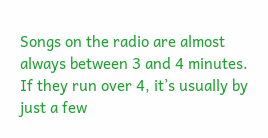Songs on the radio are almost always between 3 and 4 minutes. If they run over 4, it’s usually by just a few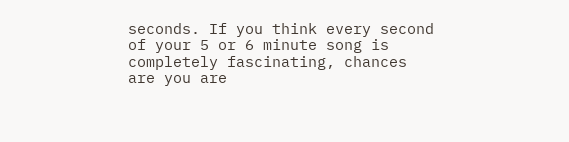seconds. If you think every second of your 5 or 6 minute song is completely fascinating, chances are you are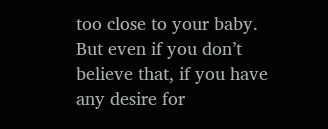too close to your baby. But even if you don’t believe that, if you have any desire for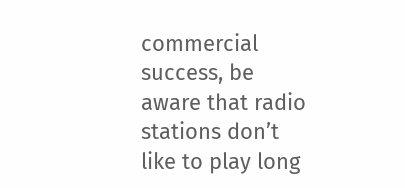commercial success, be aware that radio stations don’t like to play long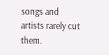songs and artists rarely cut them.